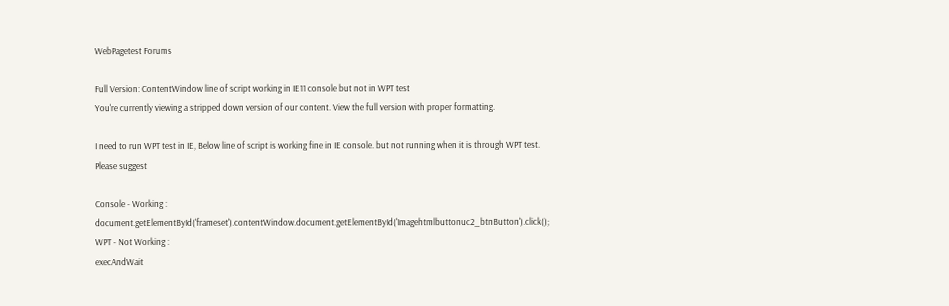WebPagetest Forums

Full Version: ContentWindow line of script working in IE11 console but not in WPT test
You're currently viewing a stripped down version of our content. View the full version with proper formatting.

I need to run WPT test in IE, Below line of script is working fine in IE console. but not running when it is through WPT test. Please suggest

Console - Working : document.getElementById('frameset').contentWindow.document.getElementById('Imagehtmlbuttonuc2_btnButton').click();
WPT - Not Working :
execAndWait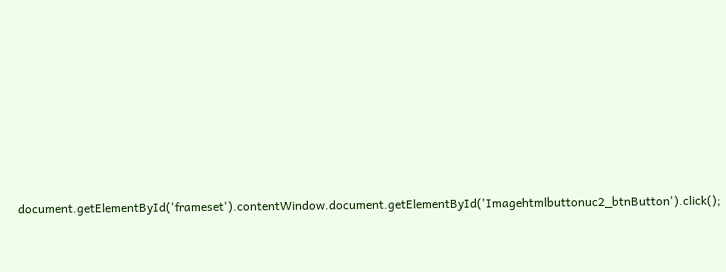document.getElementById('frameset').contentWindow.document.getElementById('Imagehtmlbuttonuc2_btnButton').click();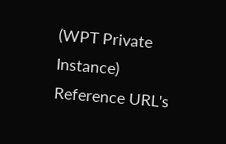(WPT Private Instance)
Reference URL's